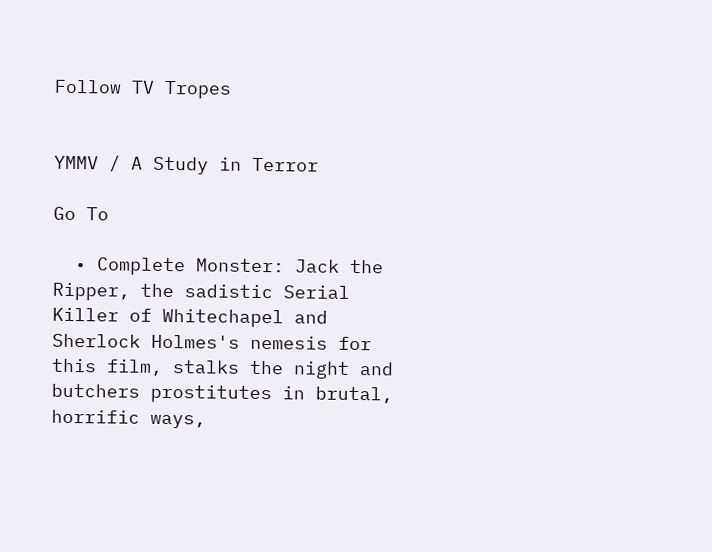Follow TV Tropes


YMMV / A Study in Terror

Go To

  • Complete Monster: Jack the Ripper, the sadistic Serial Killer of Whitechapel and Sherlock Holmes's nemesis for this film, stalks the night and butchers prostitutes in brutal, horrific ways,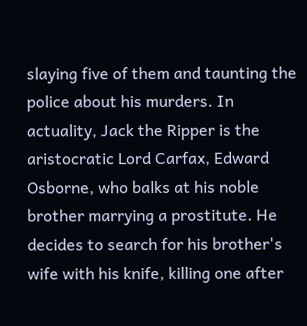slaying five of them and taunting the police about his murders. In actuality, Jack the Ripper is the aristocratic Lord Carfax, Edward Osborne, who balks at his noble brother marrying a prostitute. He decides to search for his brother's wife with his knife, killing one after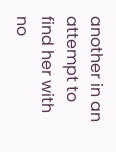another in an attempt to find her with no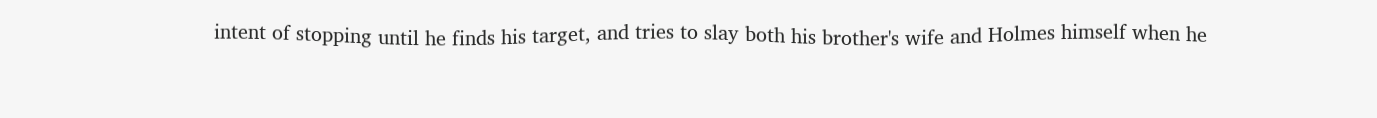intent of stopping until he finds his target, and tries to slay both his brother's wife and Holmes himself when he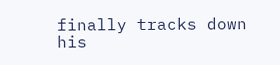finally tracks down his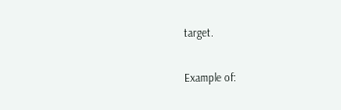target.

Example of: